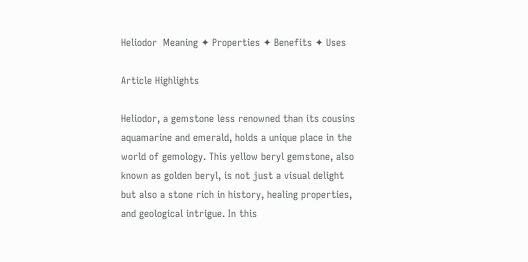Heliodor  Meaning ✦ Properties ✦ Benefits ✦ Uses

Article Highlights

Heliodor, a gemstone less renowned than its cousins aquamarine and emerald, holds a unique place in the world of gemology. This yellow beryl gemstone, also known as golden beryl, is not just a visual delight but also a stone rich in history, healing properties, and geological intrigue. In this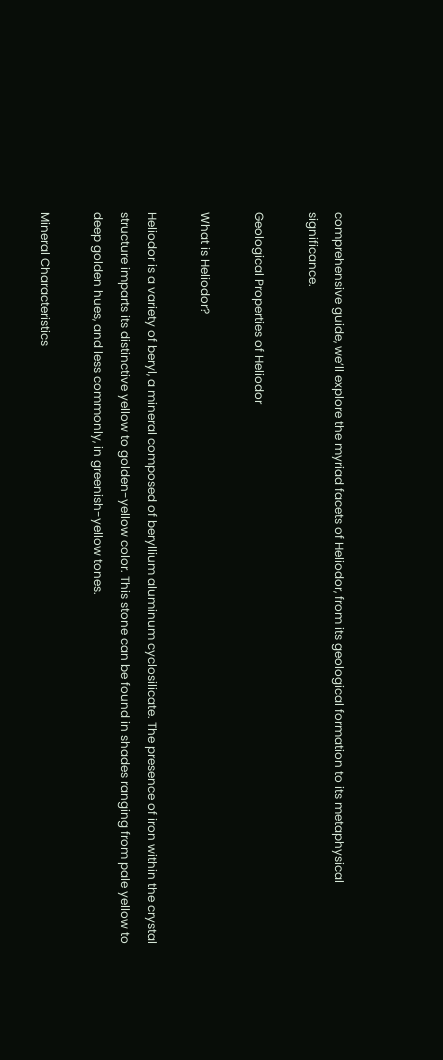comprehensive guide, we’ll explore the myriad facets of Heliodor, from its geological formation to its metaphysical significance.

Geological Properties of Heliodor

What is Heliodor?

Heliodor is a variety of beryl, a mineral composed of beryllium aluminum cyclosilicate. The presence of iron within the crystal structure imparts its distinctive yellow to golden-yellow color. This stone can be found in shades ranging from pale yellow to deep golden hues, and less commonly, in greenish-yellow tones.

Mineral Characteristics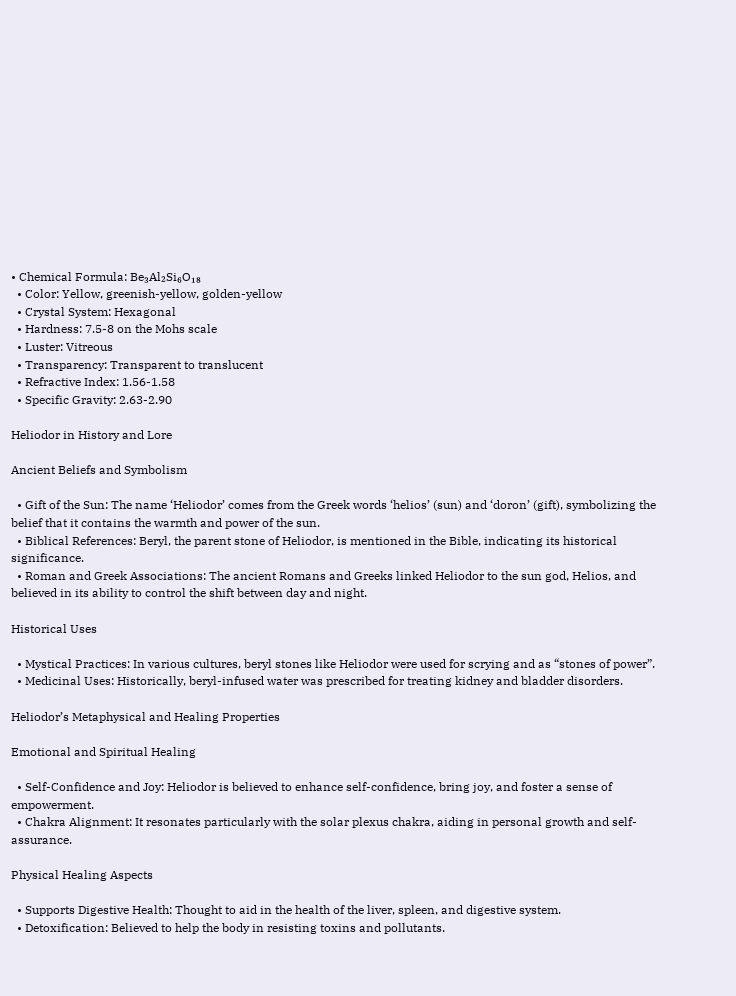• Chemical Formula: Be₃Al₂Si₆O₁₈
  • Color: Yellow, greenish-yellow, golden-yellow
  • Crystal System: Hexagonal
  • Hardness: 7.5-8 on the Mohs scale
  • Luster: Vitreous
  • Transparency: Transparent to translucent
  • Refractive Index: 1.56-1.58
  • Specific Gravity: 2.63-2.90

Heliodor in History and Lore

Ancient Beliefs and Symbolism

  • Gift of the Sun: The name ‘Heliodor’ comes from the Greek words ‘helios’ (sun) and ‘doron’ (gift), symbolizing the belief that it contains the warmth and power of the sun.
  • Biblical References: Beryl, the parent stone of Heliodor, is mentioned in the Bible, indicating its historical significance.
  • Roman and Greek Associations: The ancient Romans and Greeks linked Heliodor to the sun god, Helios, and believed in its ability to control the shift between day and night.

Historical Uses

  • Mystical Practices: In various cultures, beryl stones like Heliodor were used for scrying and as “stones of power”.
  • Medicinal Uses: Historically, beryl-infused water was prescribed for treating kidney and bladder disorders.

Heliodor’s Metaphysical and Healing Properties

Emotional and Spiritual Healing

  • Self-Confidence and Joy: Heliodor is believed to enhance self-confidence, bring joy, and foster a sense of empowerment.
  • Chakra Alignment: It resonates particularly with the solar plexus chakra, aiding in personal growth and self-assurance.

Physical Healing Aspects

  • Supports Digestive Health: Thought to aid in the health of the liver, spleen, and digestive system.
  • Detoxification: Believed to help the body in resisting toxins and pollutants.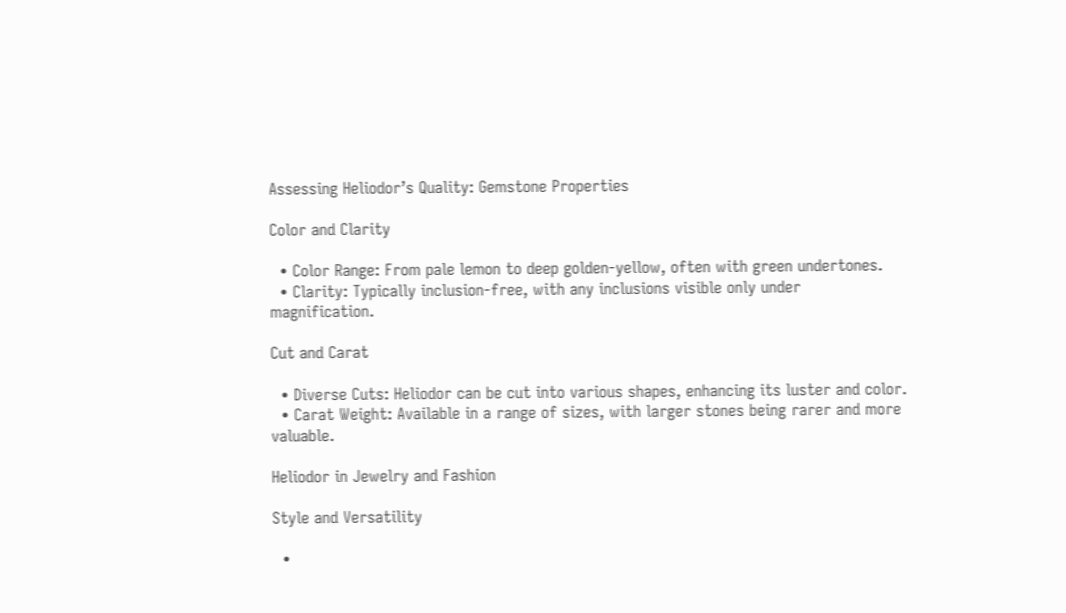Assessing Heliodor’s Quality: Gemstone Properties

Color and Clarity

  • Color Range: From pale lemon to deep golden-yellow, often with green undertones.
  • Clarity: Typically inclusion-free, with any inclusions visible only under magnification.

Cut and Carat

  • Diverse Cuts: Heliodor can be cut into various shapes, enhancing its luster and color.
  • Carat Weight: Available in a range of sizes, with larger stones being rarer and more valuable.

Heliodor in Jewelry and Fashion

Style and Versatility

  •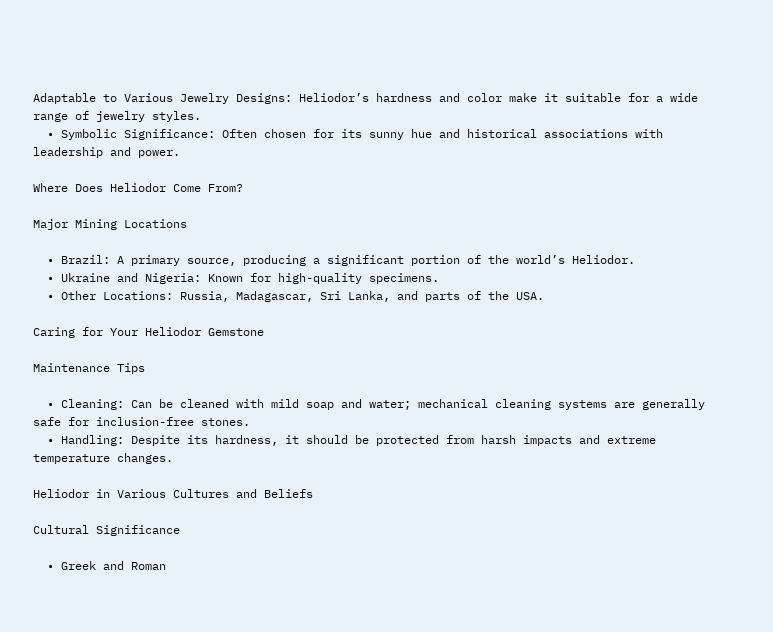Adaptable to Various Jewelry Designs: Heliodor’s hardness and color make it suitable for a wide range of jewelry styles.
  • Symbolic Significance: Often chosen for its sunny hue and historical associations with leadership and power.

Where Does Heliodor Come From?

Major Mining Locations

  • Brazil: A primary source, producing a significant portion of the world’s Heliodor.
  • Ukraine and Nigeria: Known for high-quality specimens.
  • Other Locations: Russia, Madagascar, Sri Lanka, and parts of the USA.

Caring for Your Heliodor Gemstone

Maintenance Tips

  • Cleaning: Can be cleaned with mild soap and water; mechanical cleaning systems are generally safe for inclusion-free stones.
  • Handling: Despite its hardness, it should be protected from harsh impacts and extreme temperature changes.

Heliodor in Various Cultures and Beliefs

Cultural Significance

  • Greek and Roman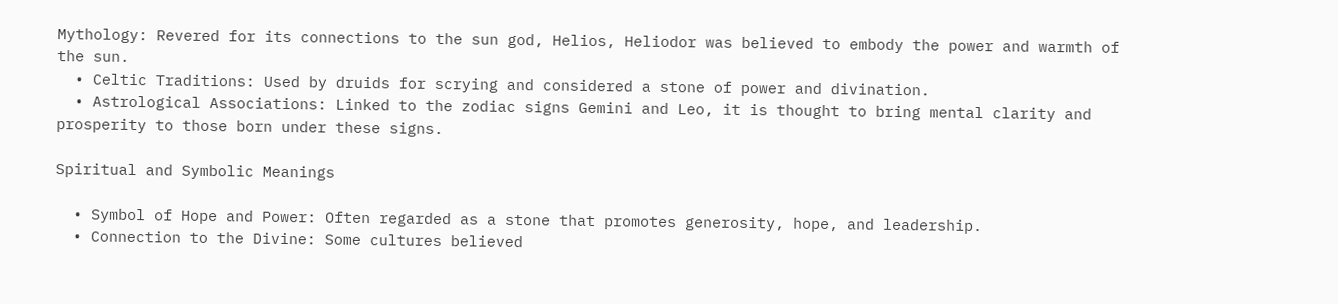Mythology: Revered for its connections to the sun god, Helios, Heliodor was believed to embody the power and warmth of the sun.
  • Celtic Traditions: Used by druids for scrying and considered a stone of power and divination.
  • Astrological Associations: Linked to the zodiac signs Gemini and Leo, it is thought to bring mental clarity and prosperity to those born under these signs.

Spiritual and Symbolic Meanings

  • Symbol of Hope and Power: Often regarded as a stone that promotes generosity, hope, and leadership.
  • Connection to the Divine: Some cultures believed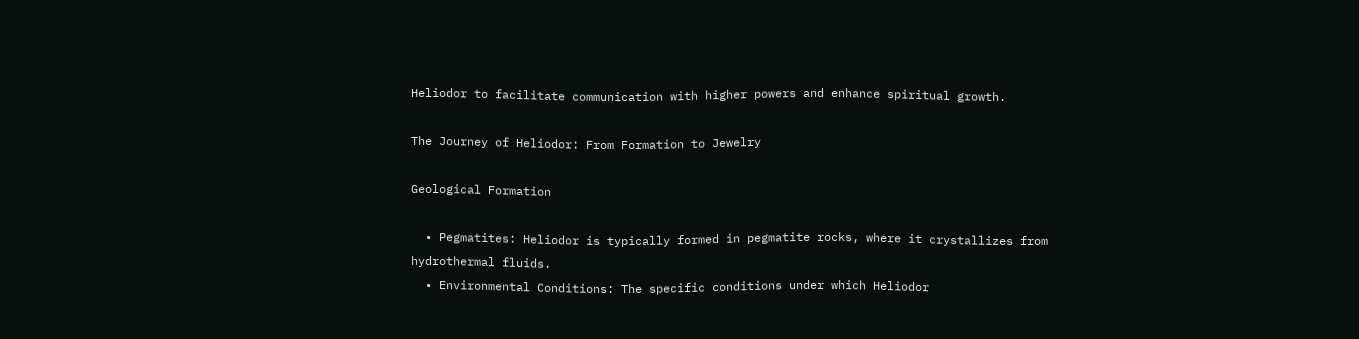Heliodor to facilitate communication with higher powers and enhance spiritual growth.

The Journey of Heliodor: From Formation to Jewelry

Geological Formation

  • Pegmatites: Heliodor is typically formed in pegmatite rocks, where it crystallizes from hydrothermal fluids.
  • Environmental Conditions: The specific conditions under which Heliodor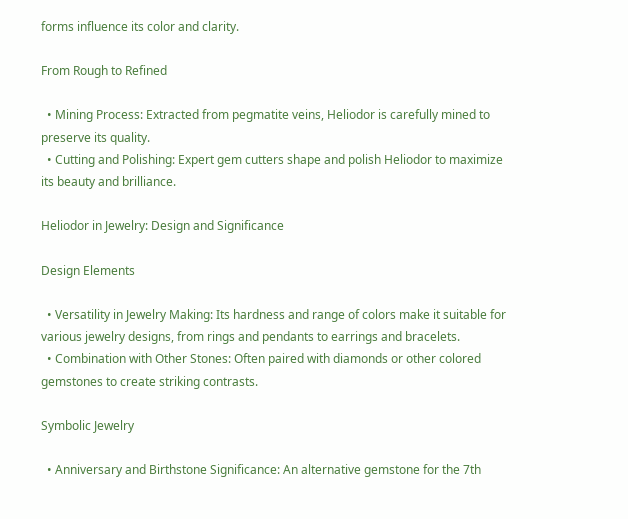forms influence its color and clarity.

From Rough to Refined

  • Mining Process: Extracted from pegmatite veins, Heliodor is carefully mined to preserve its quality.
  • Cutting and Polishing: Expert gem cutters shape and polish Heliodor to maximize its beauty and brilliance.

Heliodor in Jewelry: Design and Significance

Design Elements

  • Versatility in Jewelry Making: Its hardness and range of colors make it suitable for various jewelry designs, from rings and pendants to earrings and bracelets.
  • Combination with Other Stones: Often paired with diamonds or other colored gemstones to create striking contrasts.

Symbolic Jewelry

  • Anniversary and Birthstone Significance: An alternative gemstone for the 7th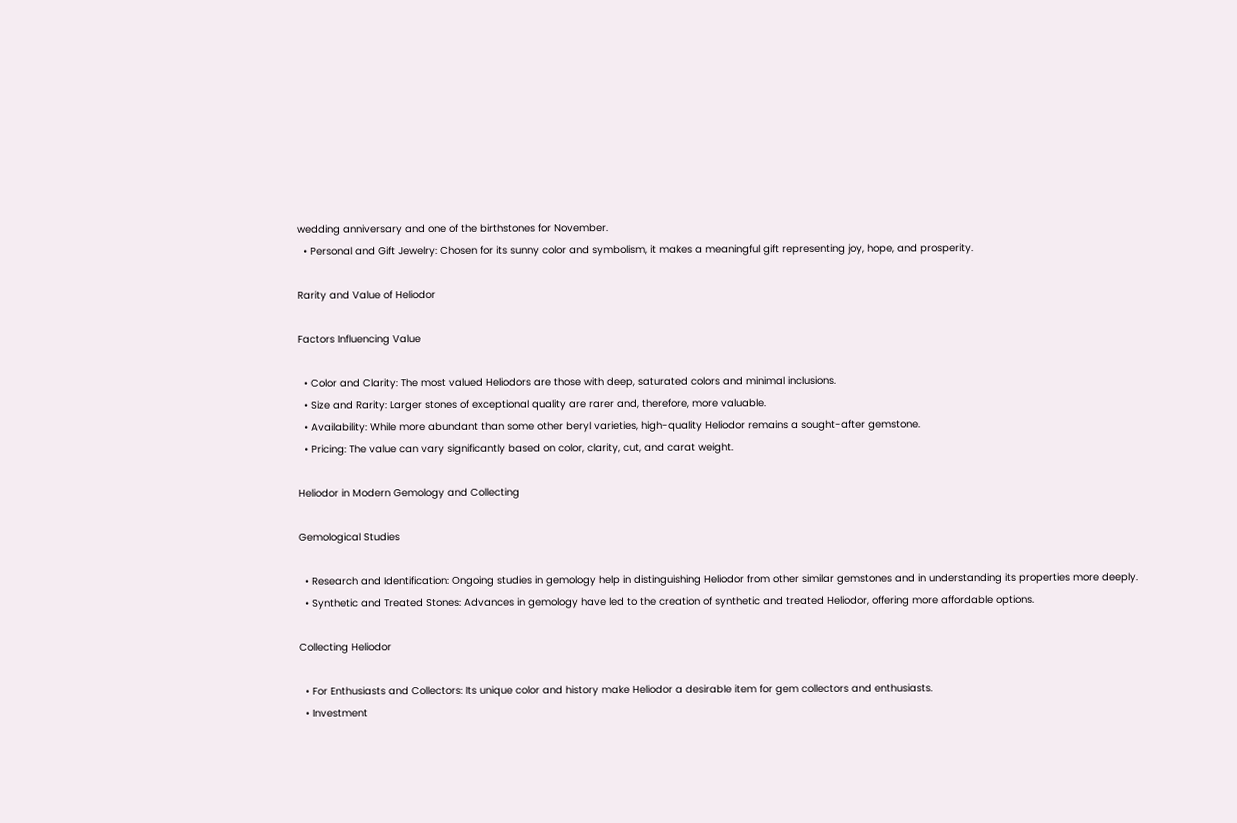wedding anniversary and one of the birthstones for November.
  • Personal and Gift Jewelry: Chosen for its sunny color and symbolism, it makes a meaningful gift representing joy, hope, and prosperity.

Rarity and Value of Heliodor

Factors Influencing Value

  • Color and Clarity: The most valued Heliodors are those with deep, saturated colors and minimal inclusions.
  • Size and Rarity: Larger stones of exceptional quality are rarer and, therefore, more valuable.
  • Availability: While more abundant than some other beryl varieties, high-quality Heliodor remains a sought-after gemstone.
  • Pricing: The value can vary significantly based on color, clarity, cut, and carat weight.

Heliodor in Modern Gemology and Collecting

Gemological Studies

  • Research and Identification: Ongoing studies in gemology help in distinguishing Heliodor from other similar gemstones and in understanding its properties more deeply.
  • Synthetic and Treated Stones: Advances in gemology have led to the creation of synthetic and treated Heliodor, offering more affordable options.

Collecting Heliodor

  • For Enthusiasts and Collectors: Its unique color and history make Heliodor a desirable item for gem collectors and enthusiasts.
  • Investment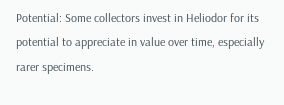Potential: Some collectors invest in Heliodor for its potential to appreciate in value over time, especially rarer specimens.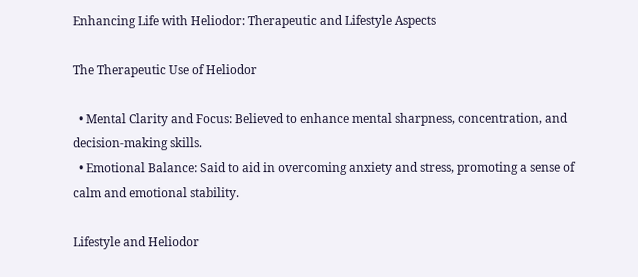Enhancing Life with Heliodor: Therapeutic and Lifestyle Aspects

The Therapeutic Use of Heliodor

  • Mental Clarity and Focus: Believed to enhance mental sharpness, concentration, and decision-making skills.
  • Emotional Balance: Said to aid in overcoming anxiety and stress, promoting a sense of calm and emotional stability.

Lifestyle and Heliodor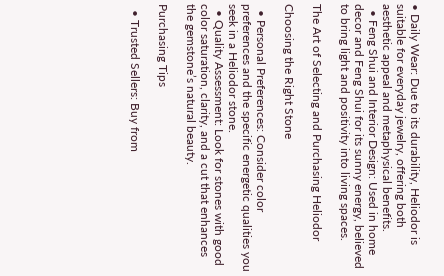• Daily Wear: Due to its durability, Heliodor is suitable for everyday jewelry, offering both aesthetic appeal and metaphysical benefits.
  • Feng Shui and Interior Design: Used in home decor and Feng Shui for its sunny energy, believed to bring light and positivity into living spaces.

The Art of Selecting and Purchasing Heliodor

Choosing the Right Stone

  • Personal Preferences: Consider color preferences and the specific energetic qualities you seek in a Heliodor stone.
  • Quality Assessment: Look for stones with good color saturation, clarity, and a cut that enhances the gemstone’s natural beauty.

Purchasing Tips

  • Trusted Sellers: Buy from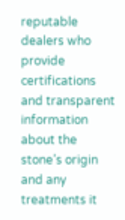reputable dealers who provide certifications and transparent information about the stone’s origin and any treatments it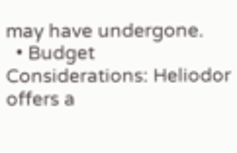may have undergone.
  • Budget Considerations: Heliodor offers a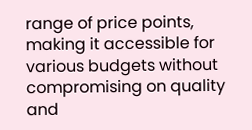range of price points, making it accessible for various budgets without compromising on quality and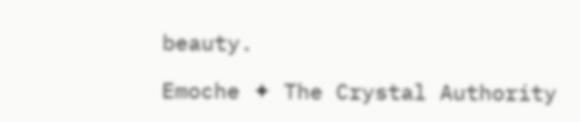beauty.

Emoche ✦ The Crystal Authority